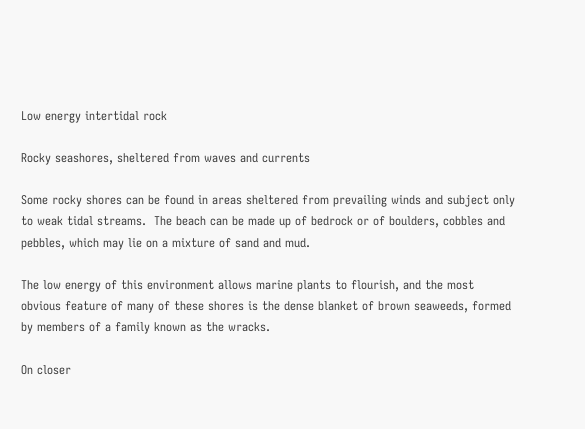Low energy intertidal rock

Rocky seashores, sheltered from waves and currents

Some rocky shores can be found in areas sheltered from prevailing winds and subject only to weak tidal streams.  The beach can be made up of bedrock or of boulders, cobbles and pebbles, which may lie on a mixture of sand and mud.

The low energy of this environment allows marine plants to flourish, and the most obvious feature of many of these shores is the dense blanket of brown seaweeds, formed by members of a family known as the wracks.

On closer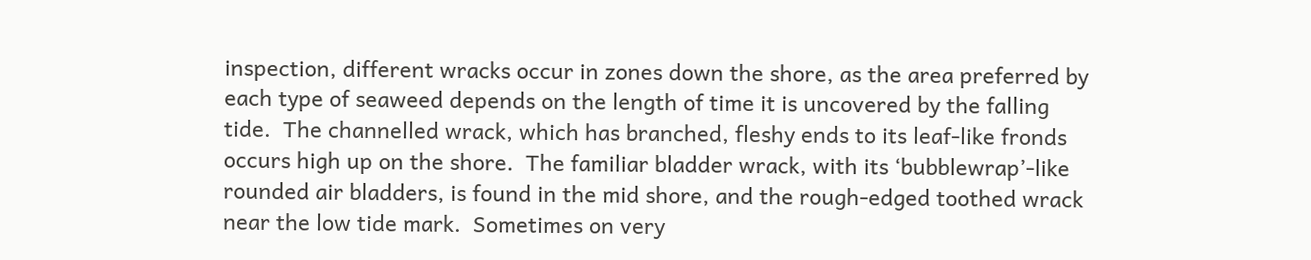inspection, different wracks occur in zones down the shore, as the area preferred by each type of seaweed depends on the length of time it is uncovered by the falling tide.  The channelled wrack, which has branched, fleshy ends to its leaf-like fronds occurs high up on the shore.  The familiar bladder wrack, with its ‘bubblewrap’-like rounded air bladders, is found in the mid shore, and the rough-edged toothed wrack near the low tide mark.  Sometimes on very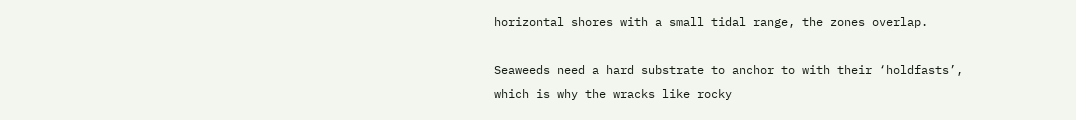horizontal shores with a small tidal range, the zones overlap.

Seaweeds need a hard substrate to anchor to with their ‘holdfasts’, which is why the wracks like rocky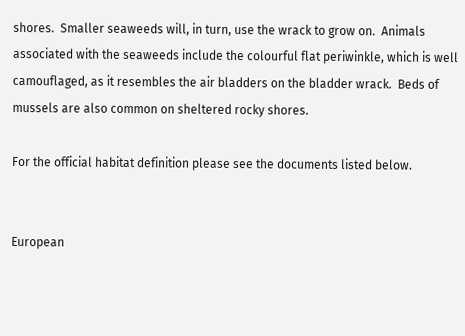shores.  Smaller seaweeds will, in turn, use the wrack to grow on.  Animals associated with the seaweeds include the colourful flat periwinkle, which is well camouflaged, as it resembles the air bladders on the bladder wrack.  Beds of mussels are also common on sheltered rocky shores.

For the official habitat definition please see the documents listed below.


European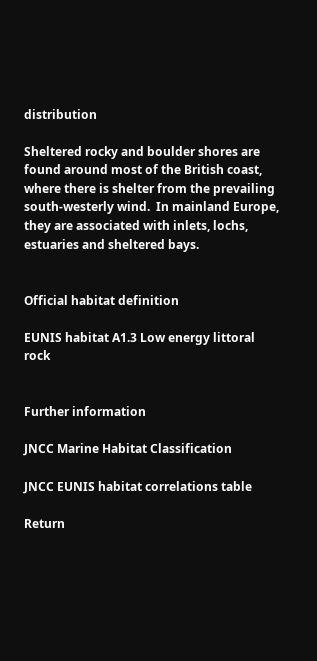distribution

Sheltered rocky and boulder shores are found around most of the British coast, where there is shelter from the prevailing south-westerly wind.  In mainland Europe, they are associated with inlets, lochs, estuaries and sheltered bays.


Official habitat definition

EUNIS habitat A1.3 Low energy littoral rock


Further information

JNCC Marine Habitat Classification

JNCC EUNIS habitat correlations table

Return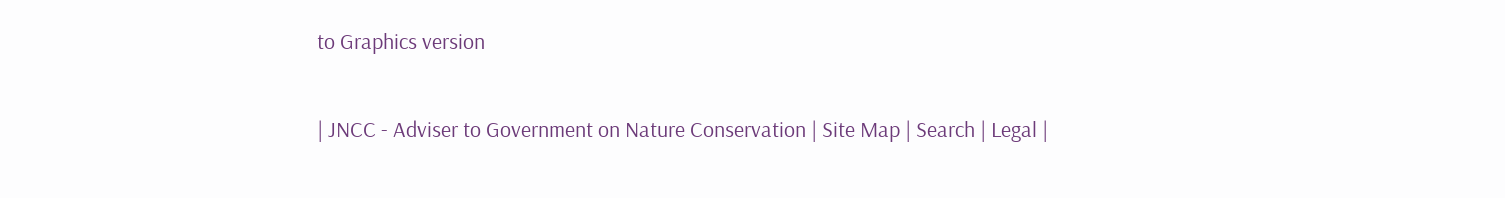to Graphics version

| JNCC - Adviser to Government on Nature Conservation | Site Map | Search | Legal |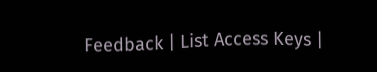Feedback | List Access Keys |